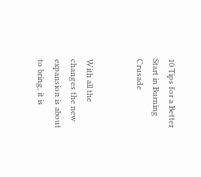10 Tips for a Better Start in Burning Crusade


With all the changes the new expansion is about to bring, it is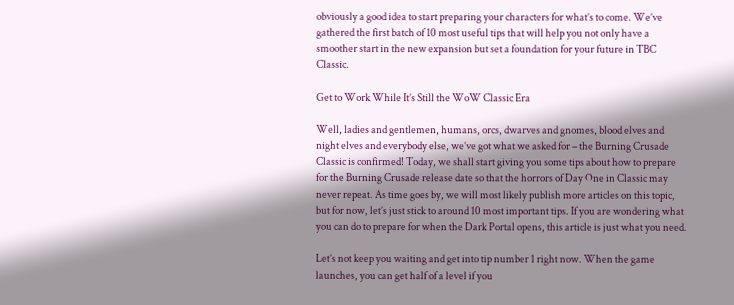obviously a good idea to start preparing your characters for what’s to come. We’ve gathered the first batch of 10 most useful tips that will help you not only have a smoother start in the new expansion but set a foundation for your future in TBC Classic.

Get to Work While It’s Still the WoW Classic Era

Well, ladies and gentlemen, humans, orcs, dwarves and gnomes, blood elves and night elves and everybody else, we’ve got what we asked for – the Burning Crusade Classic is confirmed! Today, we shall start giving you some tips about how to prepare for the Burning Crusade release date so that the horrors of Day One in Classic may never repeat. As time goes by, we will most likely publish more articles on this topic, but for now, let’s just stick to around 10 most important tips. If you are wondering what you can do to prepare for when the Dark Portal opens, this article is just what you need.

Let’s not keep you waiting and get into tip number 1 right now. When the game launches, you can get half of a level if you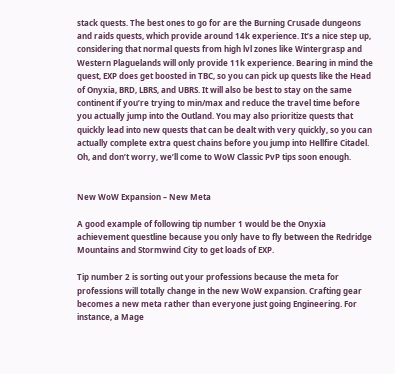stack quests. The best ones to go for are the Burning Crusade dungeons and raids quests, which provide around 14k experience. It’s a nice step up, considering that normal quests from high lvl zones like Wintergrasp and Western Plaguelands will only provide 11k experience. Bearing in mind the quest, EXP does get boosted in TBC, so you can pick up quests like the Head of Onyxia, BRD, LBRS, and UBRS. It will also be best to stay on the same continent if you’re trying to min/max and reduce the travel time before you actually jump into the Outland. You may also prioritize quests that quickly lead into new quests that can be dealt with very quickly, so you can actually complete extra quest chains before you jump into Hellfire Citadel. Oh, and don’t worry, we’ll come to WoW Classic PvP tips soon enough.


New WoW Expansion – New Meta

A good example of following tip number 1 would be the Onyxia achievement questline because you only have to fly between the Redridge Mountains and Stormwind City to get loads of EXP.

Tip number 2 is sorting out your professions because the meta for professions will totally change in the new WoW expansion. Crafting gear becomes a new meta rather than everyone just going Engineering. For instance, a Mage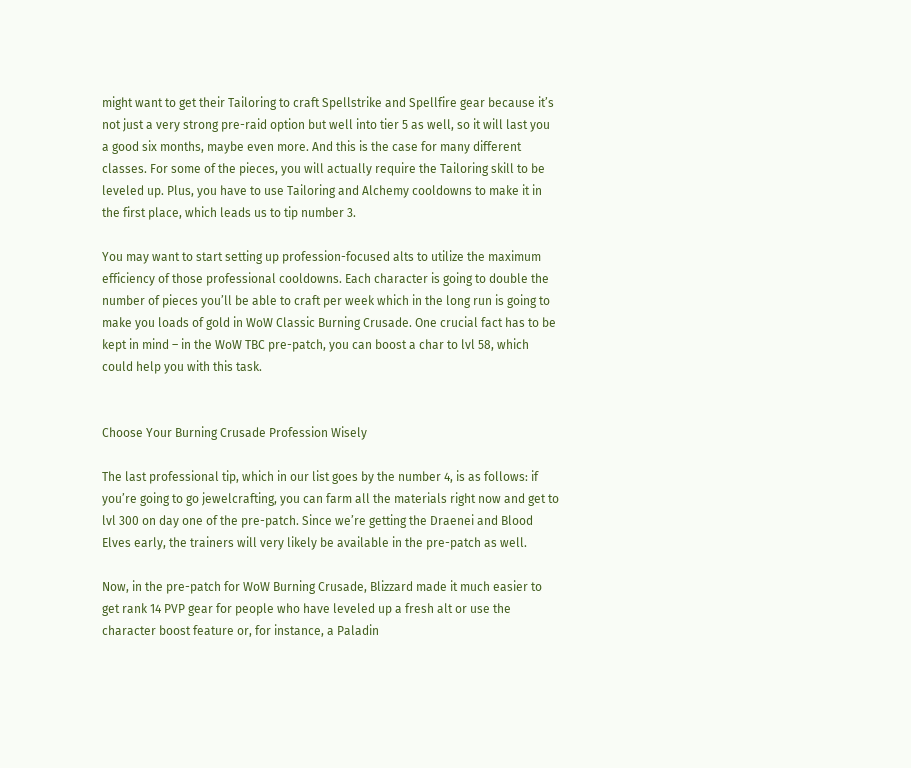might want to get their Tailoring to craft Spellstrike and Spellfire gear because it’s not just a very strong pre-raid option but well into tier 5 as well, so it will last you a good six months, maybe even more. And this is the case for many different classes. For some of the pieces, you will actually require the Tailoring skill to be leveled up. Plus, you have to use Tailoring and Alchemy cooldowns to make it in the first place, which leads us to tip number 3.

You may want to start setting up profession-focused alts to utilize the maximum efficiency of those professional cooldowns. Each character is going to double the number of pieces you’ll be able to craft per week which in the long run is going to make you loads of gold in WoW Classic Burning Crusade. One crucial fact has to be kept in mind – in the WoW TBC pre-patch, you can boost a char to lvl 58, which could help you with this task.


Choose Your Burning Crusade Profession Wisely

The last professional tip, which in our list goes by the number 4, is as follows: if you’re going to go jewelcrafting, you can farm all the materials right now and get to lvl 300 on day one of the pre-patch. Since we’re getting the Draenei and Blood Elves early, the trainers will very likely be available in the pre-patch as well.

Now, in the pre-patch for WoW Burning Crusade, Blizzard made it much easier to get rank 14 PVP gear for people who have leveled up a fresh alt or use the character boost feature or, for instance, a Paladin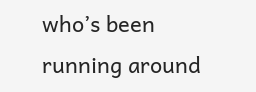who’s been running around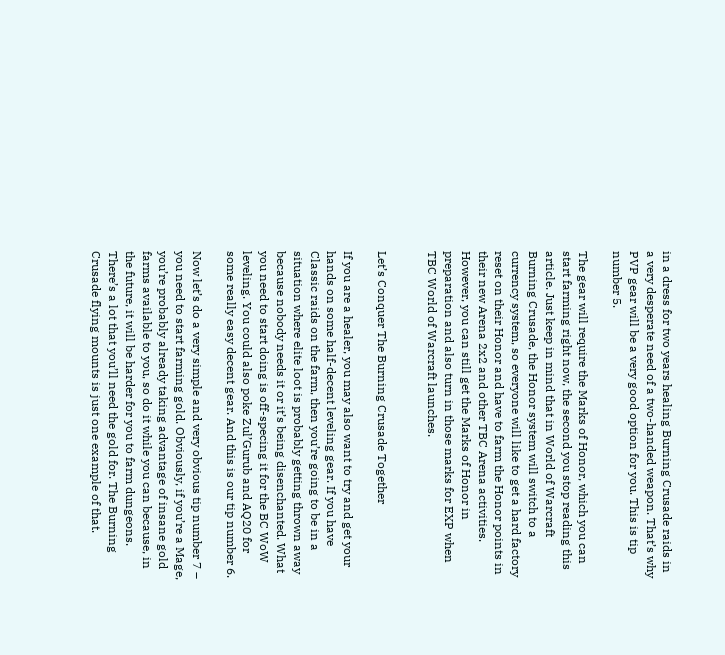in a dress for two years healing Burning Crusade raids in a very desperate need of a two-handed weapon. That’s why PVP gear will be a very good option for you. This is tip number 5.

The gear will require the Marks of Honor, which you can start farming right now, the second you stop reading this article. Just keep in mind that in World of Warcraft Burning Crusade, the Honor system will switch to a currency system, so everyone will like to get a hard factory reset on their Honor and have to farm the Honor points in their new Arena 2x2 and other TBC Arena activities. However, you can still get the Marks of Honor in preparation and also turn in those marks for EXP when TBC World of Warcraft launches.


Let’s Conquer The Burning Crusade Together

If you are a healer, you may also want to try and get your hands on some half-decent leveling gear. If you have Classic raids on the farm, then you’re going to be in a situation where elite loot is probably getting thrown away because nobody needs it or it’s being disenchanted. What you need to start doing is off-specing it for the BC WoW leveling. You could also poke Zul’Gurub and AQ20 for some really easy decent gear. And this is our tip number 6.

Now let’s do a very simple and very obvious tip number 7 – you need to start farming gold. Obviously, if you’re a Mage, you’re probably already taking advantage of insane gold farms available to you, so do it while you can because, in the future, it will be harder for you to farm dungeons. There’s a lot that you’ll need the gold for. The Burning Crusade flying mounts is just one example of that.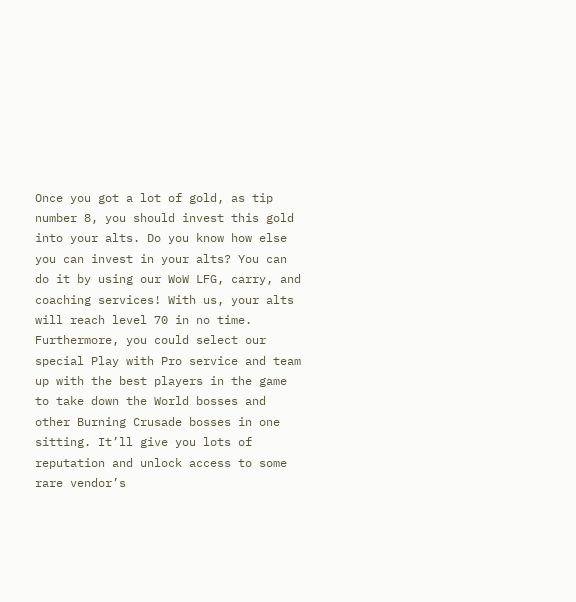Once you got a lot of gold, as tip number 8, you should invest this gold into your alts. Do you know how else you can invest in your alts? You can do it by using our WoW LFG, carry, and coaching services! With us, your alts will reach level 70 in no time. Furthermore, you could select our special Play with Pro service and team up with the best players in the game to take down the World bosses and other Burning Crusade bosses in one sitting. It’ll give you lots of reputation and unlock access to some rare vendor’s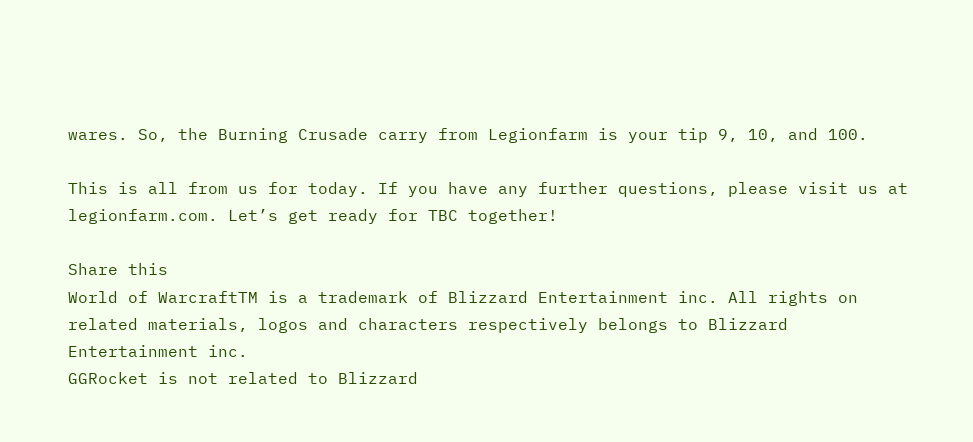wares. So, the Burning Crusade carry from Legionfarm is your tip 9, 10, and 100.

This is all from us for today. If you have any further questions, please visit us at legionfarm.com. Let’s get ready for TBC together!

Share this
World of WarcraftTM is a trademark of Blizzard Entertainment inc. All rights on related materials, logos and characters respectively belongs to Blizzard Entertainment inc.
GGRocket is not related to Blizzard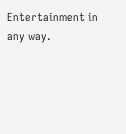Entertainment in any way.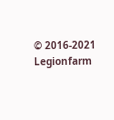© 2016-2021 Legionfarm